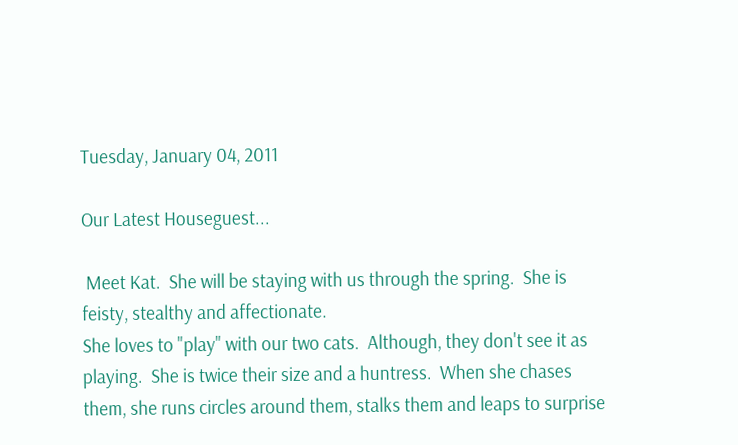Tuesday, January 04, 2011

Our Latest Houseguest...

 Meet Kat.  She will be staying with us through the spring.  She is feisty, stealthy and affectionate.
She loves to "play" with our two cats.  Although, they don't see it as playing.  She is twice their size and a huntress.  When she chases them, she runs circles around them, stalks them and leaps to surprise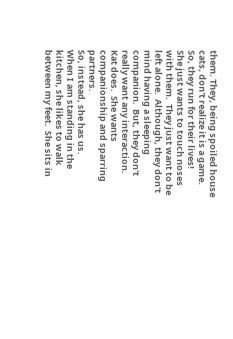them. They, being spoiled house cats, don't realize it is a game.  So, they run for their lives!
She just wants to touch noses with them.  They just want to be left alone.  Although, they don't mind having a sleeping companion.  But, they don't really want any interaction.
Kat does.  She wants companionship and sparring partners.
So, instead, she has us.
When I am standing in the kitchen, she likes to walk between my feet.  She sits in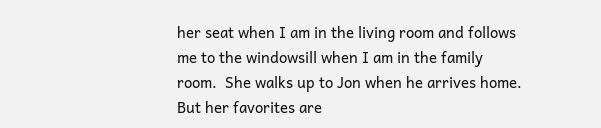her seat when I am in the living room and follows me to the windowsill when I am in the family room.  She walks up to Jon when he arrives home.  But her favorites are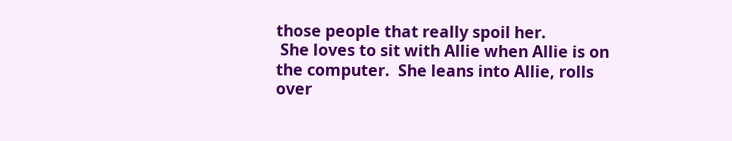those people that really spoil her.
 She loves to sit with Allie when Allie is on the computer.  She leans into Allie, rolls over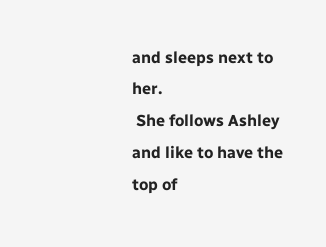and sleeps next to her.
 She follows Ashley and like to have the top of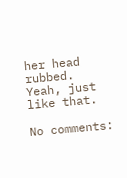her head rubbed.
Yeah, just like that.

No comments: